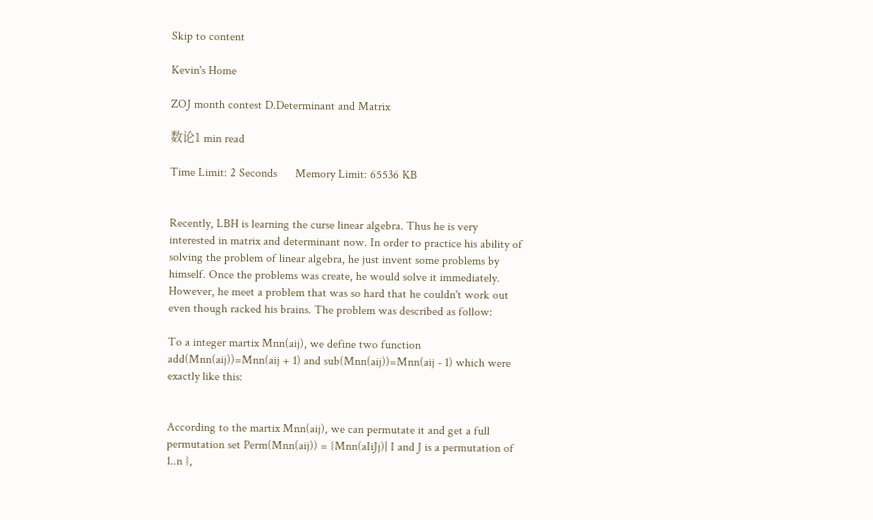Skip to content

Kevin's Home

ZOJ month contest D.Determinant and Matrix

数论1 min read

Time Limit: 2 Seconds      Memory Limit: 65536 KB


Recently, LBH is learning the curse linear algebra. Thus he is very interested in matrix and determinant now. In order to practice his ability of solving the problem of linear algebra, he just invent some problems by himself. Once the problems was create, he would solve it immediately. However, he meet a problem that was so hard that he couldn't work out even though racked his brains. The problem was described as follow:

To a integer martix Mnn(aij), we define two function add(Mnn(aij))=Mnn(aij + 1) and sub(Mnn(aij))=Mnn(aij - 1) which were exactly like this:


According to the martix Mnn(aij), we can permutate it and get a full permutation set Perm(Mnn(aij)) = {Mnn(aIiJj)| I and J is a permutation of 1..n },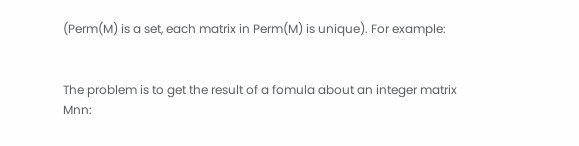(Perm(M) is a set, each matrix in Perm(M) is unique). For example:


The problem is to get the result of a fomula about an integer matrix Mnn: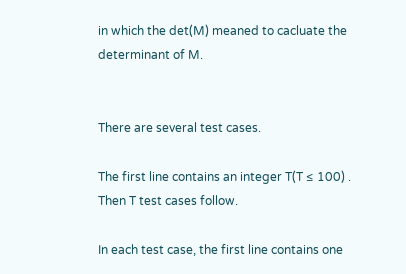in which the det(M) meaned to cacluate the determinant of M.


There are several test cases.

The first line contains an integer T(T ≤ 100) . Then T test cases follow.

In each test case, the first line contains one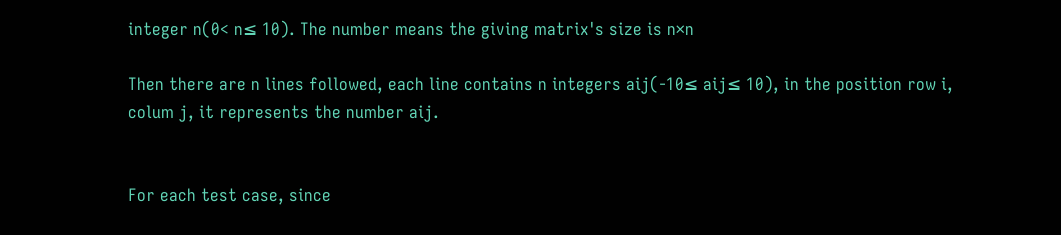integer n(0< n≤ 10). The number means the giving matrix's size is n×n

Then there are n lines followed, each line contains n integers aij(-10≤ aij≤ 10), in the position row i, colum j, it represents the number aij.


For each test case, since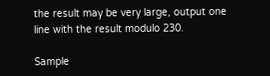the result may be very large, output one line with the result modulo 230.

Sample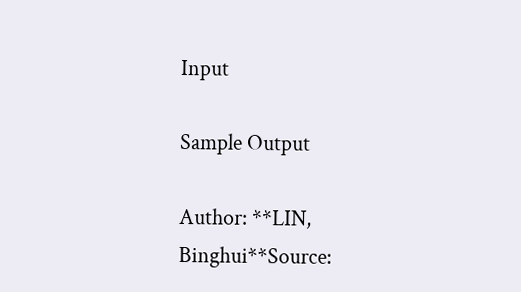Input

Sample Output

Author: **LIN, Binghui**Source: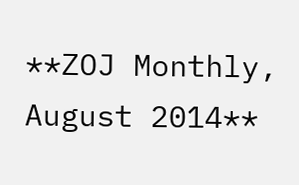**ZOJ Monthly, August 2014**